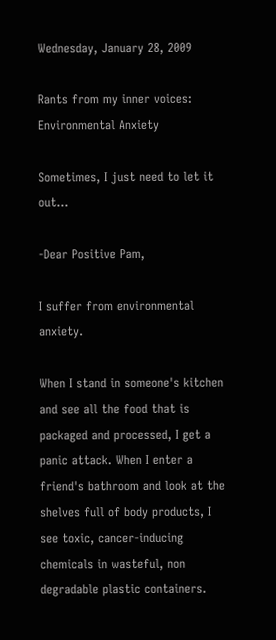Wednesday, January 28, 2009

Rants from my inner voices: Environmental Anxiety

Sometimes, I just need to let it out...

-Dear Positive Pam,

I suffer from environmental anxiety.

When I stand in someone's kitchen and see all the food that is packaged and processed, I get a panic attack. When I enter a friend's bathroom and look at the shelves full of body products, I see toxic, cancer-inducing chemicals in wasteful, non degradable plastic containers.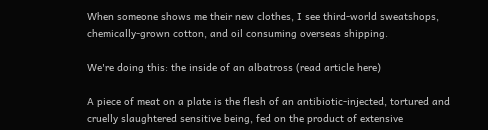When someone shows me their new clothes, I see third-world sweatshops, chemically-grown cotton, and oil consuming overseas shipping.

We're doing this: the inside of an albatross (read article here)

A piece of meat on a plate is the flesh of an antibiotic-injected, tortured and cruelly slaughtered sensitive being, fed on the product of extensive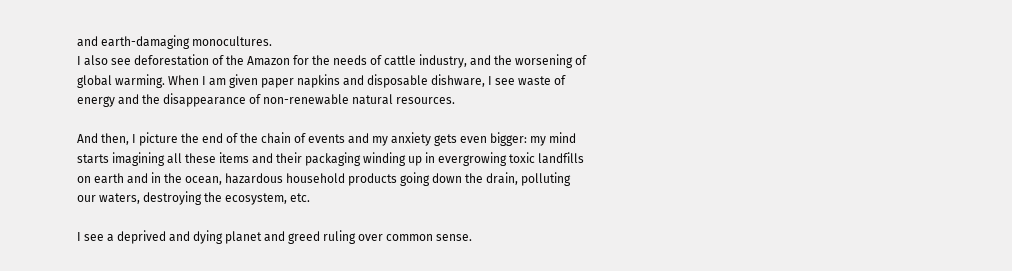and earth-damaging monocultures.
I also see deforestation of the Amazon for the needs of cattle industry, and the worsening of global warming. When I am given paper napkins and disposable dishware, I see waste of energy and the disappearance of non-renewable natural resources.

And then, I picture the end of the chain of events and my anxiety gets even bigger: my mind starts imagining all these items and their packaging winding up in evergrowing toxic landfills on earth and in the ocean, hazardous household products going down the drain, polluting our waters, destroying the ecosystem, etc.

I see a deprived and dying planet and greed ruling over common sense.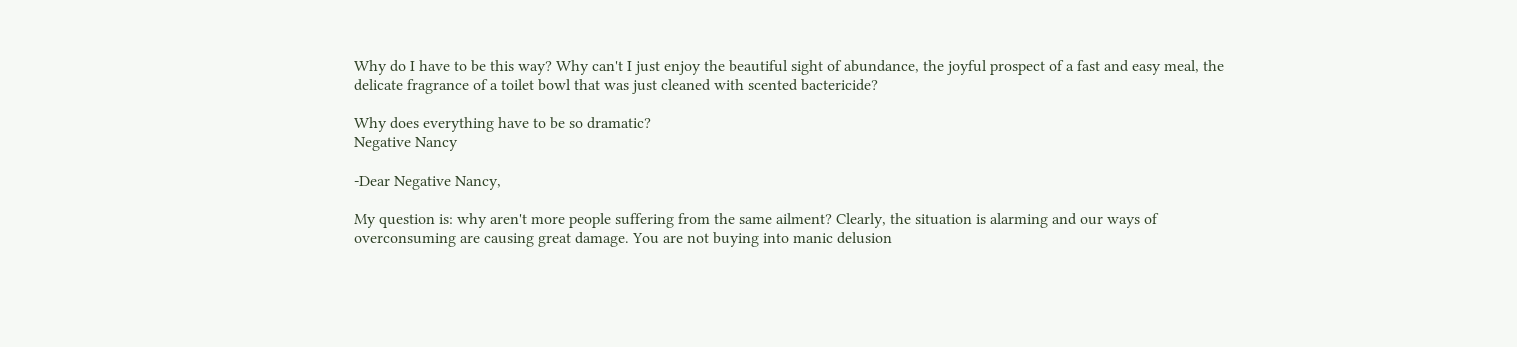Why do I have to be this way? Why can't I just enjoy the beautiful sight of abundance, the joyful prospect of a fast and easy meal, the delicate fragrance of a toilet bowl that was just cleaned with scented bactericide?

Why does everything have to be so dramatic?
Negative Nancy

-Dear Negative Nancy,

My question is: why aren't more people suffering from the same ailment? Clearly, the situation is alarming and our ways of overconsuming are causing great damage. You are not buying into manic delusion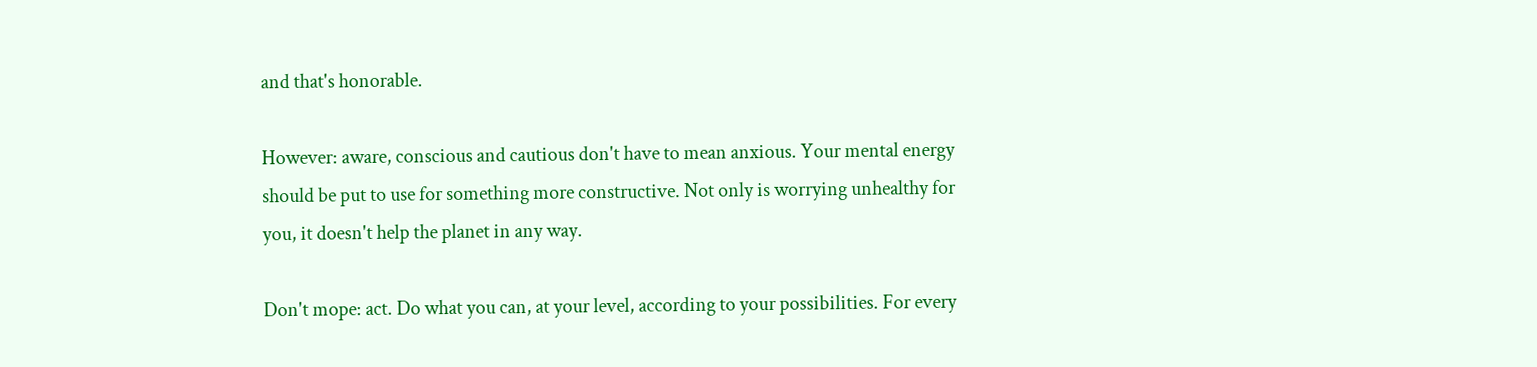and that's honorable.

However: aware, conscious and cautious don't have to mean anxious. Your mental energy should be put to use for something more constructive. Not only is worrying unhealthy for you, it doesn't help the planet in any way.

Don't mope: act. Do what you can, at your level, according to your possibilities. For every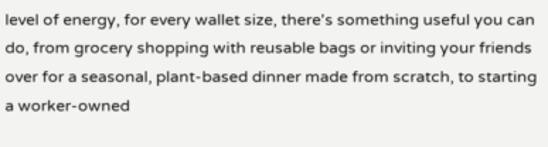level of energy, for every wallet size, there's something useful you can do, from grocery shopping with reusable bags or inviting your friends over for a seasonal, plant-based dinner made from scratch, to starting a worker-owned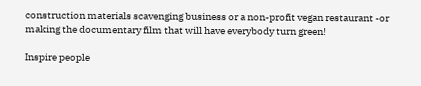construction materials scavenging business or a non-profit vegan restaurant -or making the documentary film that will have everybody turn green!

Inspire people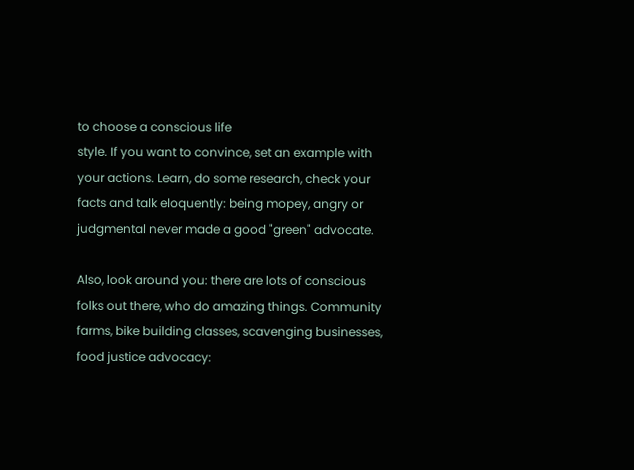to choose a conscious life
style. If you want to convince, set an example with your actions. Learn, do some research, check your facts and talk eloquently: being mopey, angry or judgmental never made a good "green" advocate.

Also, look around you: there are lots of conscious folks out there, who do amazing things. Community farms, bike building classes, scavenging businesses, food justice advocacy: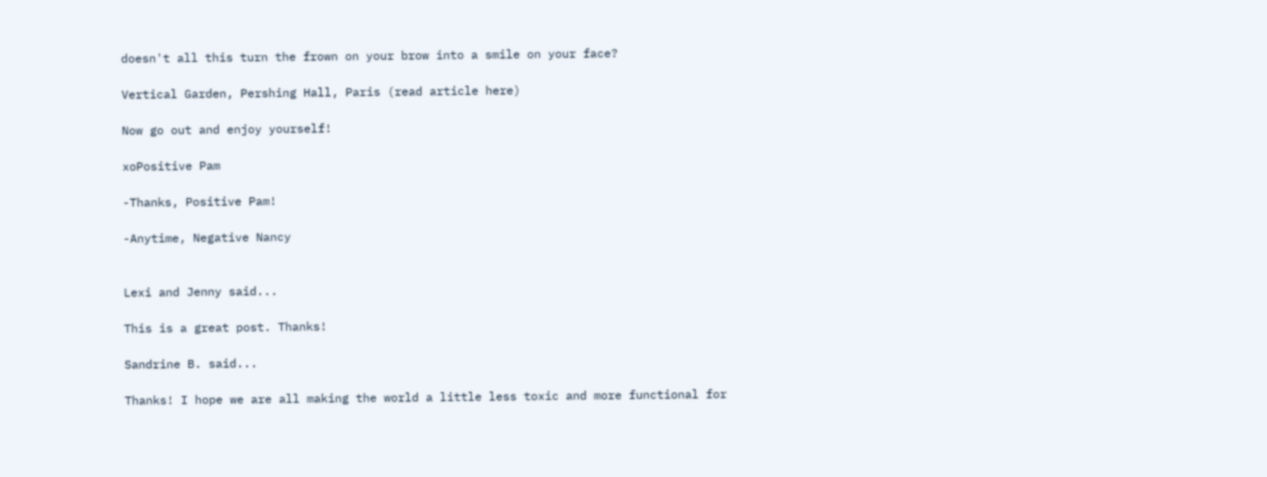doesn't all this turn the frown on your brow into a smile on your face?

Vertical Garden, Pershing Hall, Paris (read article here)

Now go out and enjoy yourself!

xoPositive Pam

-Thanks, Positive Pam!

-Anytime, Negative Nancy


Lexi and Jenny said...

This is a great post. Thanks!

Sandrine B. said...

Thanks! I hope we are all making the world a little less toxic and more functional for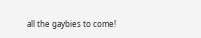all the gaybies to come!